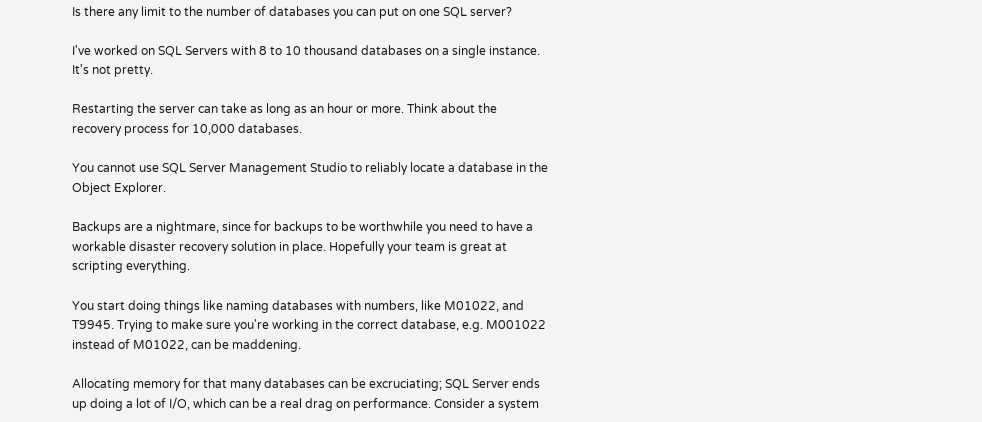Is there any limit to the number of databases you can put on one SQL server?

I've worked on SQL Servers with 8 to 10 thousand databases on a single instance. It's not pretty.

Restarting the server can take as long as an hour or more. Think about the recovery process for 10,000 databases.

You cannot use SQL Server Management Studio to reliably locate a database in the Object Explorer.

Backups are a nightmare, since for backups to be worthwhile you need to have a workable disaster recovery solution in place. Hopefully your team is great at scripting everything.

You start doing things like naming databases with numbers, like M01022, and T9945. Trying to make sure you're working in the correct database, e.g. M001022 instead of M01022, can be maddening.

Allocating memory for that many databases can be excruciating; SQL Server ends up doing a lot of I/O, which can be a real drag on performance. Consider a system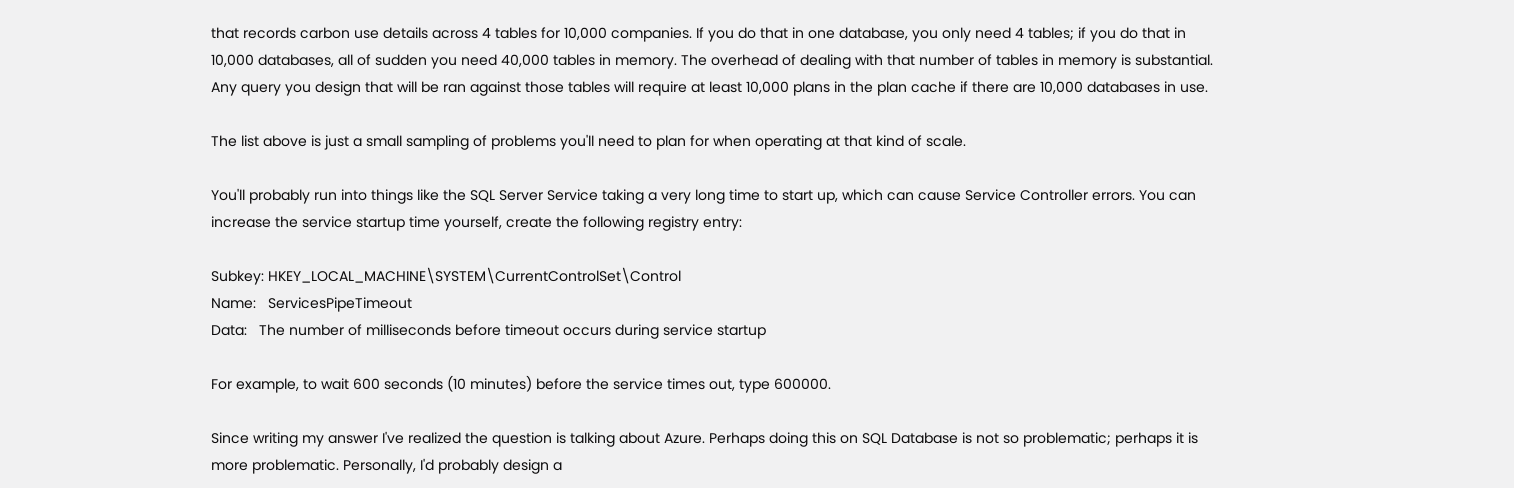that records carbon use details across 4 tables for 10,000 companies. If you do that in one database, you only need 4 tables; if you do that in 10,000 databases, all of sudden you need 40,000 tables in memory. The overhead of dealing with that number of tables in memory is substantial. Any query you design that will be ran against those tables will require at least 10,000 plans in the plan cache if there are 10,000 databases in use.

The list above is just a small sampling of problems you'll need to plan for when operating at that kind of scale.

You'll probably run into things like the SQL Server Service taking a very long time to start up, which can cause Service Controller errors. You can increase the service startup time yourself, create the following registry entry:

Subkey: HKEY_LOCAL_MACHINE\SYSTEM\CurrentControlSet\Control
Name:   ServicesPipeTimeout
Data:   The number of milliseconds before timeout occurs during service startup

For example, to wait 600 seconds (10 minutes) before the service times out, type 600000.

Since writing my answer I've realized the question is talking about Azure. Perhaps doing this on SQL Database is not so problematic; perhaps it is more problematic. Personally, I'd probably design a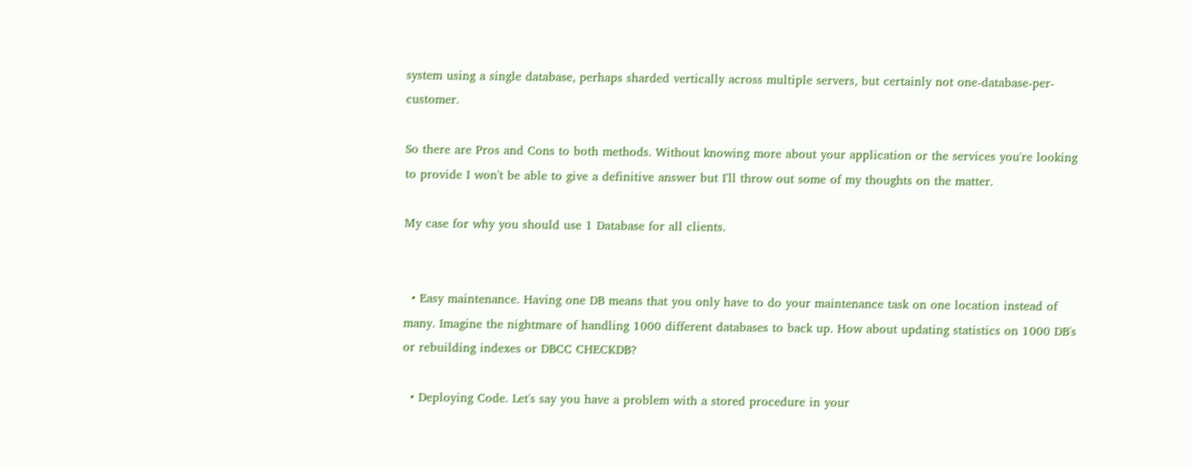system using a single database, perhaps sharded vertically across multiple servers, but certainly not one-database-per-customer.

So there are Pros and Cons to both methods. Without knowing more about your application or the services you're looking to provide I won't be able to give a definitive answer but I'll throw out some of my thoughts on the matter.

My case for why you should use 1 Database for all clients.


  • Easy maintenance. Having one DB means that you only have to do your maintenance task on one location instead of many. Imagine the nightmare of handling 1000 different databases to back up. How about updating statistics on 1000 DB's or rebuilding indexes or DBCC CHECKDB?

  • Deploying Code. Let's say you have a problem with a stored procedure in your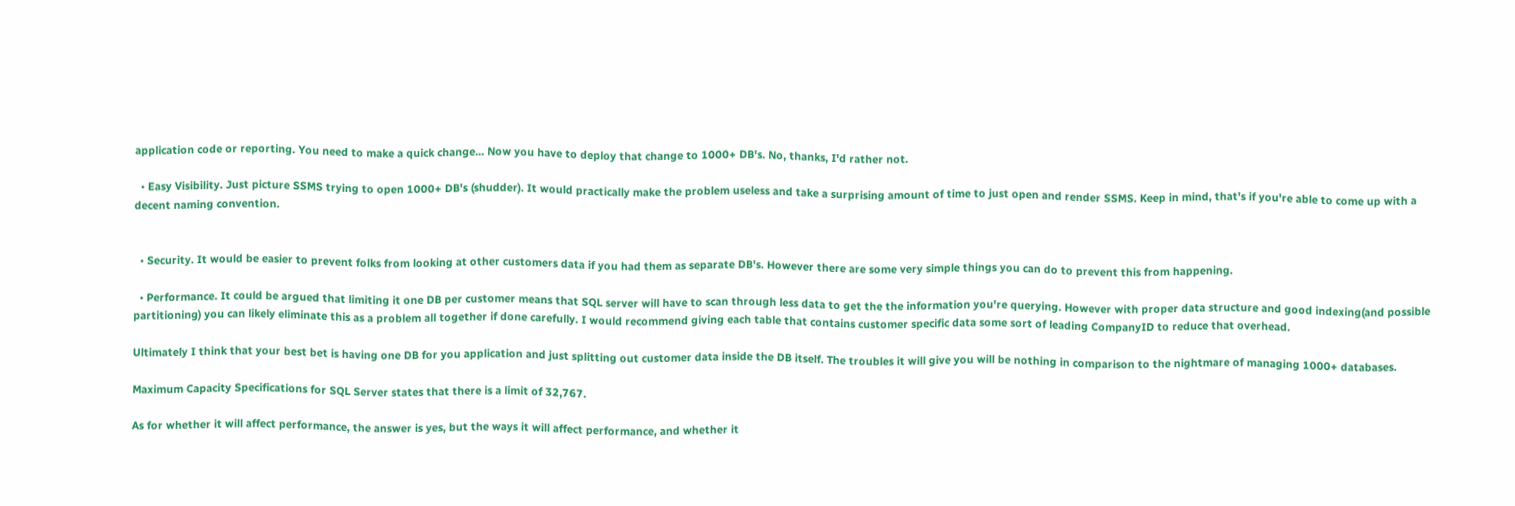application code or reporting. You need to make a quick change... Now you have to deploy that change to 1000+ DB's. No, thanks, I'd rather not.

  • Easy Visibility. Just picture SSMS trying to open 1000+ DB's (shudder). It would practically make the problem useless and take a surprising amount of time to just open and render SSMS. Keep in mind, that's if you're able to come up with a decent naming convention.


  • Security. It would be easier to prevent folks from looking at other customers data if you had them as separate DB's. However there are some very simple things you can do to prevent this from happening.

  • Performance. It could be argued that limiting it one DB per customer means that SQL server will have to scan through less data to get the the information you're querying. However with proper data structure and good indexing(and possible partitioning) you can likely eliminate this as a problem all together if done carefully. I would recommend giving each table that contains customer specific data some sort of leading CompanyID to reduce that overhead.

Ultimately I think that your best bet is having one DB for you application and just splitting out customer data inside the DB itself. The troubles it will give you will be nothing in comparison to the nightmare of managing 1000+ databases.

Maximum Capacity Specifications for SQL Server states that there is a limit of 32,767.

As for whether it will affect performance, the answer is yes, but the ways it will affect performance, and whether it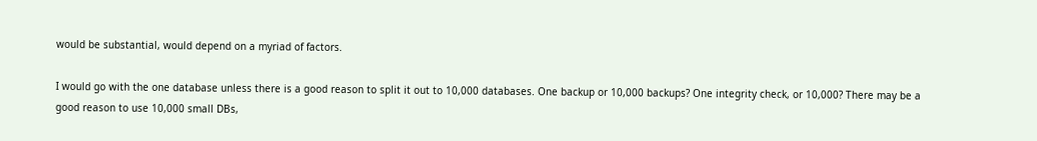would be substantial, would depend on a myriad of factors.

I would go with the one database unless there is a good reason to split it out to 10,000 databases. One backup or 10,000 backups? One integrity check, or 10,000? There may be a good reason to use 10,000 small DBs,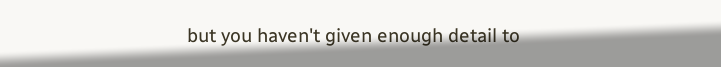but you haven't given enough detail to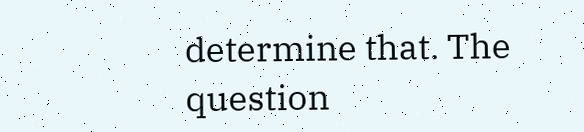determine that. The question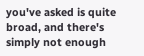you've asked is quite broad, and there's simply not enough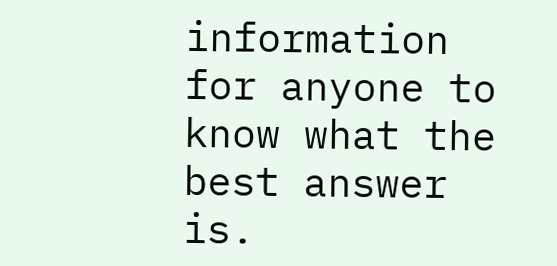information for anyone to know what the best answer is.